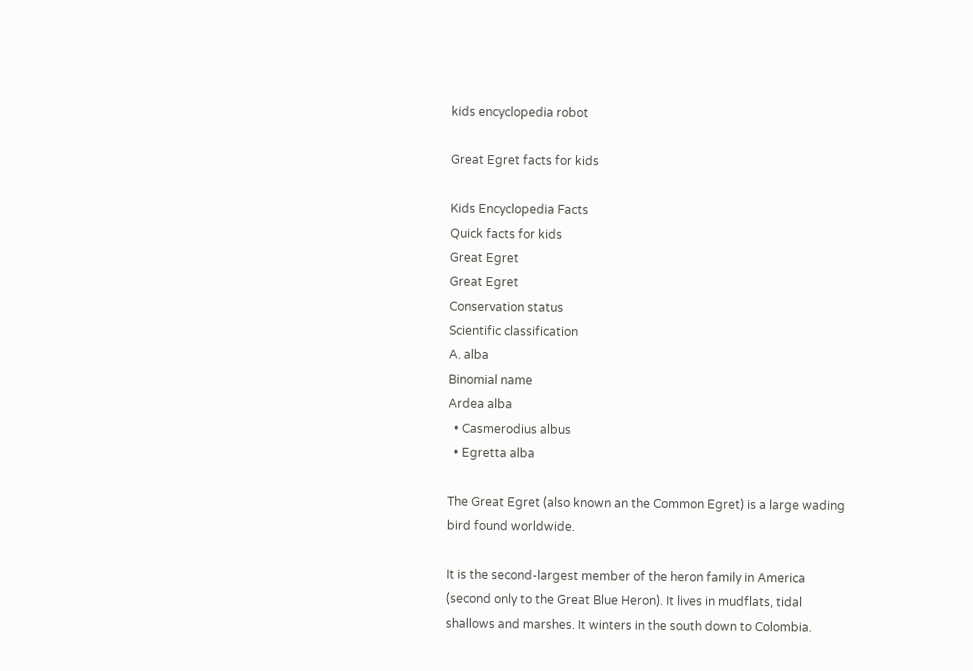kids encyclopedia robot

Great Egret facts for kids

Kids Encyclopedia Facts
Quick facts for kids
Great Egret
Great Egret
Conservation status
Scientific classification
A. alba
Binomial name
Ardea alba
  • Casmerodius albus
  • Egretta alba

The Great Egret (also known an the Common Egret) is a large wading bird found worldwide.

It is the second-largest member of the heron family in America (second only to the Great Blue Heron). It lives in mudflats, tidal shallows and marshes. It winters in the south down to Colombia.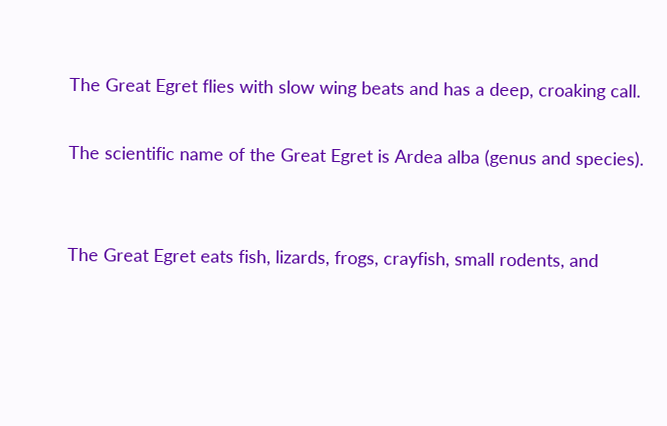The Great Egret flies with slow wing beats and has a deep, croaking call.

The scientific name of the Great Egret is Ardea alba (genus and species).


The Great Egret eats fish, lizards, frogs, crayfish, small rodents, and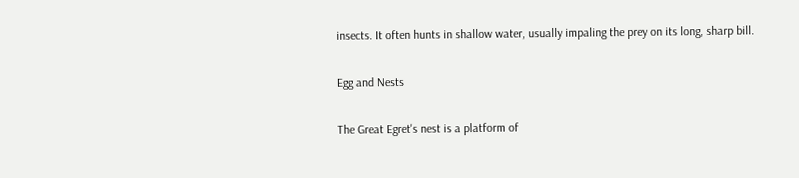insects. It often hunts in shallow water, usually impaling the prey on its long, sharp bill.

Egg and Nests

The Great Egret's nest is a platform of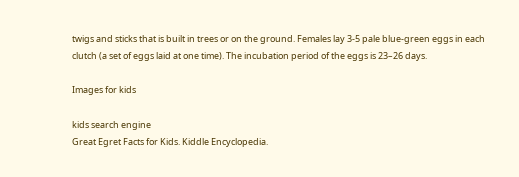twigs and sticks that is built in trees or on the ground. Females lay 3-5 pale blue-green eggs in each clutch (a set of eggs laid at one time). The incubation period of the eggs is 23–26 days.

Images for kids

kids search engine
Great Egret Facts for Kids. Kiddle Encyclopedia.